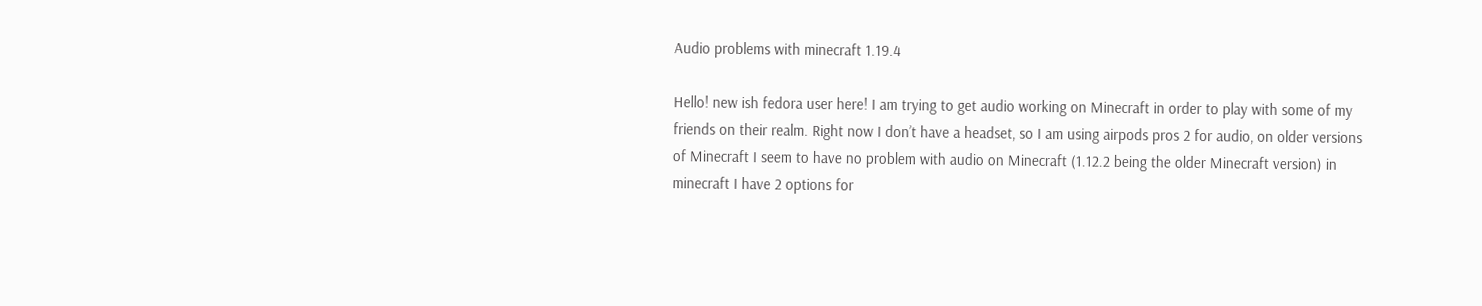Audio problems with minecraft 1.19.4

Hello! new ish fedora user here! I am trying to get audio working on Minecraft in order to play with some of my friends on their realm. Right now I don’t have a headset, so I am using airpods pros 2 for audio, on older versions of Minecraft I seem to have no problem with audio on Minecraft (1.12.2 being the older Minecraft version) in minecraft I have 2 options for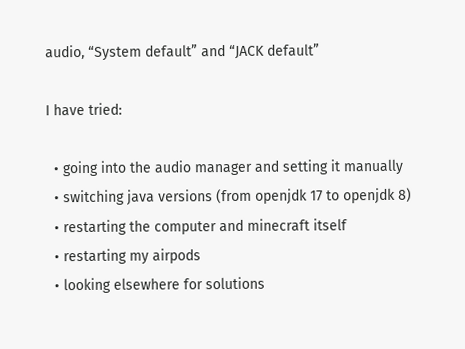audio, “System default” and “JACK default”

I have tried:

  • going into the audio manager and setting it manually
  • switching java versions (from openjdk 17 to openjdk 8)
  • restarting the computer and minecraft itself
  • restarting my airpods
  • looking elsewhere for solutions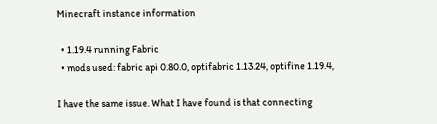Minecraft instance information

  • 1.19.4 running Fabric
  • mods used: fabric api 0.80.0, optifabric 1.13.24, optifine 1.19.4,

I have the same issue. What I have found is that connecting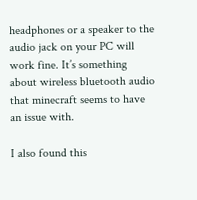headphones or a speaker to the audio jack on your PC will work fine. It’s something about wireless bluetooth audio that minecraft seems to have an issue with.

I also found this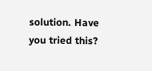solution. Have you tried this?